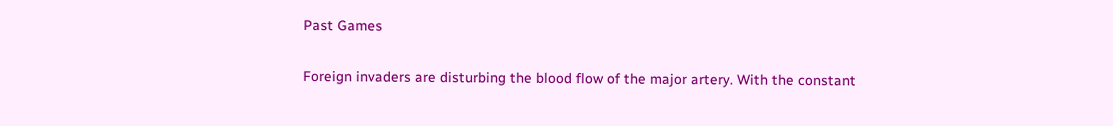Past Games

Foreign invaders are disturbing the blood flow of the major artery. With the constant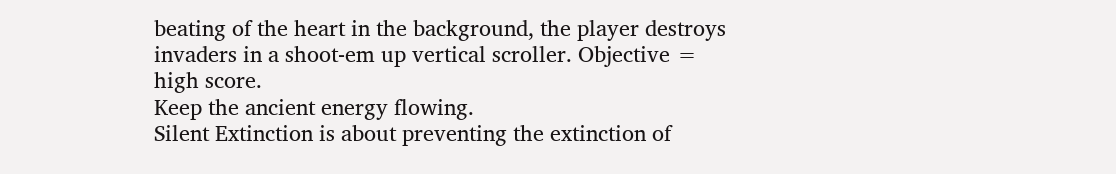beating of the heart in the background, the player destroys invaders in a shoot-em up vertical scroller. Objective = high score.
Keep the ancient energy flowing.
Silent Extinction is about preventing the extinction of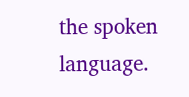the spoken language.